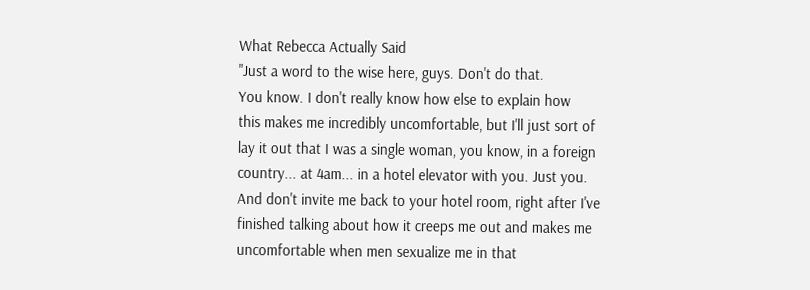What Rebecca Actually Said
"Just a word to the wise here, guys. Don't do that.
You know. I don't really know how else to explain how
this makes me incredibly uncomfortable, but I'll just sort of
lay it out that I was a single woman, you know, in a foreign
country... at 4am... in a hotel elevator with you. Just you.
And don't invite me back to your hotel room, right after I've
finished talking about how it creeps me out and makes me
uncomfortable when men sexualize me in that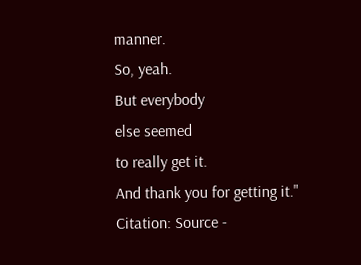manner.
So, yeah.
But everybody
else seemed
to really get it.
And thank you for getting it."
Citation: Source -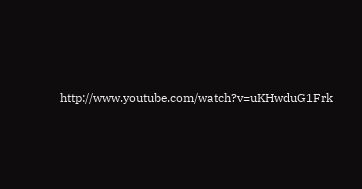http://www.youtube.com/watch?v=uKHwduG1Frk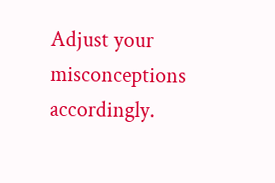Adjust your misconceptions accordingly.